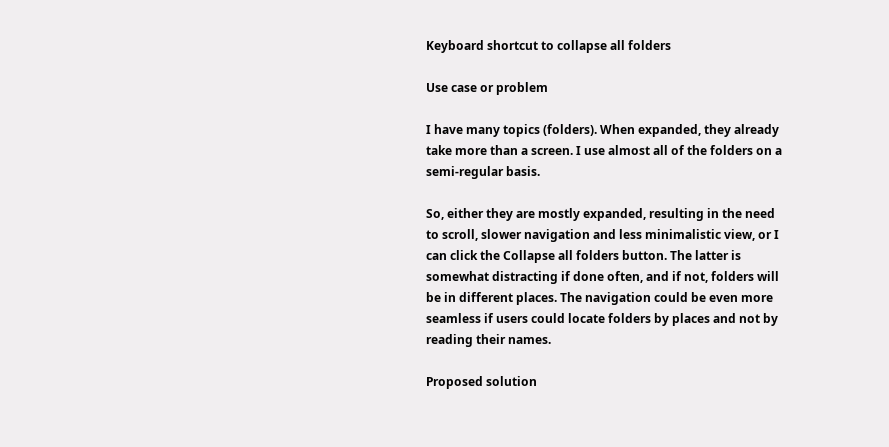Keyboard shortcut to collapse all folders

Use case or problem

I have many topics (folders). When expanded, they already take more than a screen. I use almost all of the folders on a semi-regular basis.

So, either they are mostly expanded, resulting in the need to scroll, slower navigation and less minimalistic view, or I can click the Collapse all folders button. The latter is somewhat distracting if done often, and if not, folders will be in different places. The navigation could be even more seamless if users could locate folders by places and not by reading their names.

Proposed solution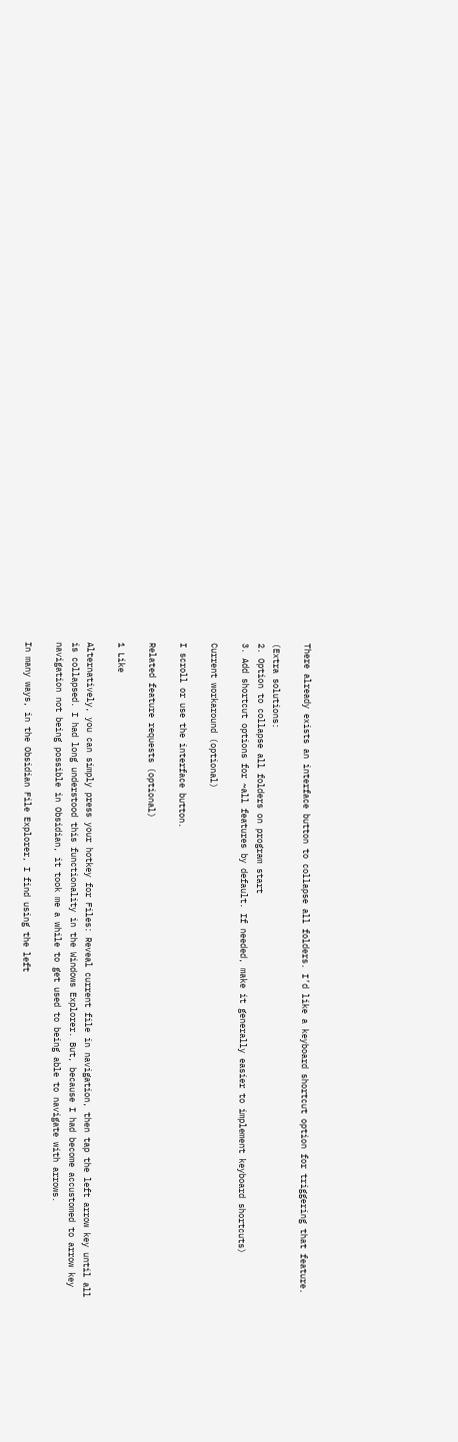There already exists an interface button to collapse all folders. I’d like a keyboard shortcut option for triggering that feature.

(Extra solutions:
2. Option to collapse all folders on program start
3. Add shortcut options for ~all features by default. If needed, make it generally easier to implement keyboard shortcuts)

Current workaround (optional)

I scroll or use the interface button.

Related feature requests (optional)

1 Like

Alternatively, you can simply press your hotkey for Files: Reveal current file in navigation, then tap the left arrow key until all is collapsed. I had long understood this functionality in the Windows Explorer. But, because I had become accustomed to arrow key navigation not being possible in Obsidian, it took me a while to get used to being able to navigate with arrows.

In many ways, in the Obsidian File Explorer, I find using the left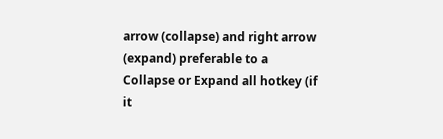arrow (collapse) and right arrow (expand) preferable to a Collapse or Expand all hotkey (if it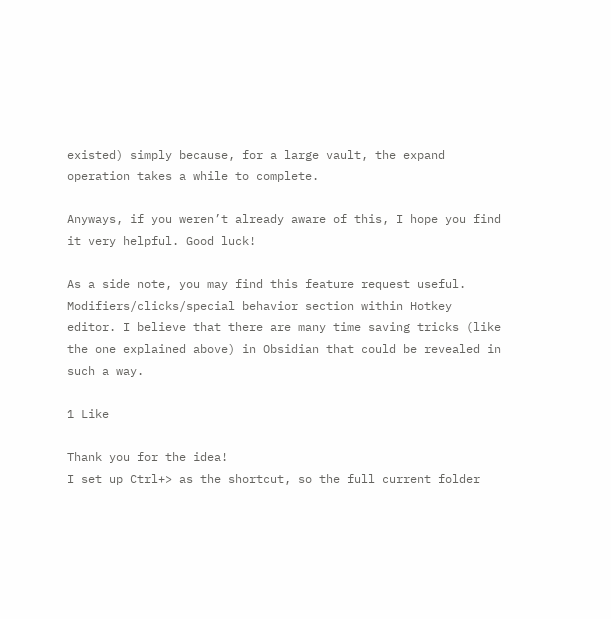existed) simply because, for a large vault, the expand operation takes a while to complete.

Anyways, if you weren’t already aware of this, I hope you find it very helpful. Good luck!

As a side note, you may find this feature request useful. Modifiers/clicks/special behavior section within Hotkey editor. I believe that there are many time saving tricks (like the one explained above) in Obsidian that could be revealed in such a way.

1 Like

Thank you for the idea!
I set up Ctrl+> as the shortcut, so the full current folder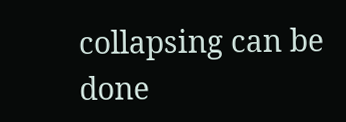collapsing can be done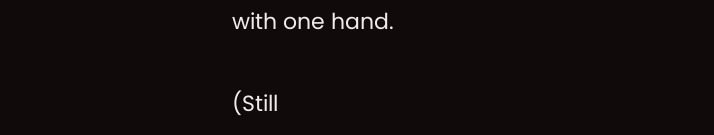with one hand.

(Still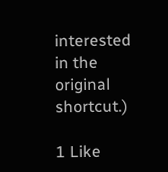interested in the original shortcut.)

1 Like